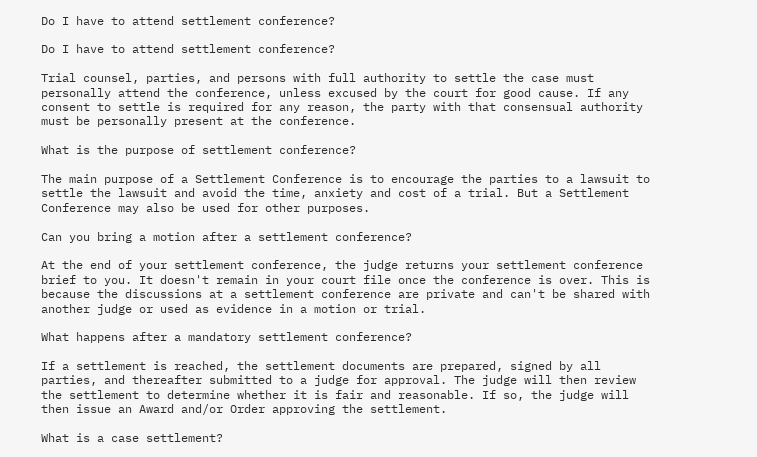Do I have to attend settlement conference?

Do I have to attend settlement conference?

Trial counsel, parties, and persons with full authority to settle the case must personally attend the conference, unless excused by the court for good cause. If any consent to settle is required for any reason, the party with that consensual authority must be personally present at the conference.

What is the purpose of settlement conference?

The main purpose of a Settlement Conference is to encourage the parties to a lawsuit to settle the lawsuit and avoid the time, anxiety and cost of a trial. But a Settlement Conference may also be used for other purposes.

Can you bring a motion after a settlement conference?

At the end of your settlement conference, the judge returns your settlement conference brief to you. It doesn't remain in your court file once the conference is over. This is because the discussions at a settlement conference are private and can't be shared with another judge or used as evidence in a motion or trial.

What happens after a mandatory settlement conference?

If a settlement is reached, the settlement documents are prepared, signed by all parties, and thereafter submitted to a judge for approval. The judge will then review the settlement to determine whether it is fair and reasonable. If so, the judge will then issue an Award and/or Order approving the settlement.

What is a case settlement?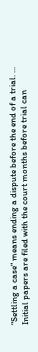"Settling a case" means ending a dispute before the end of a trial. ... Initial papers are filed with the court months before trial can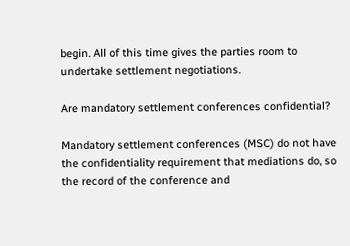begin. All of this time gives the parties room to undertake settlement negotiations.

Are mandatory settlement conferences confidential?

Mandatory settlement conferences (MSC) do not have the confidentiality requirement that mediations do, so the record of the conference and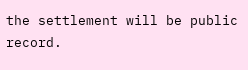the settlement will be public record.